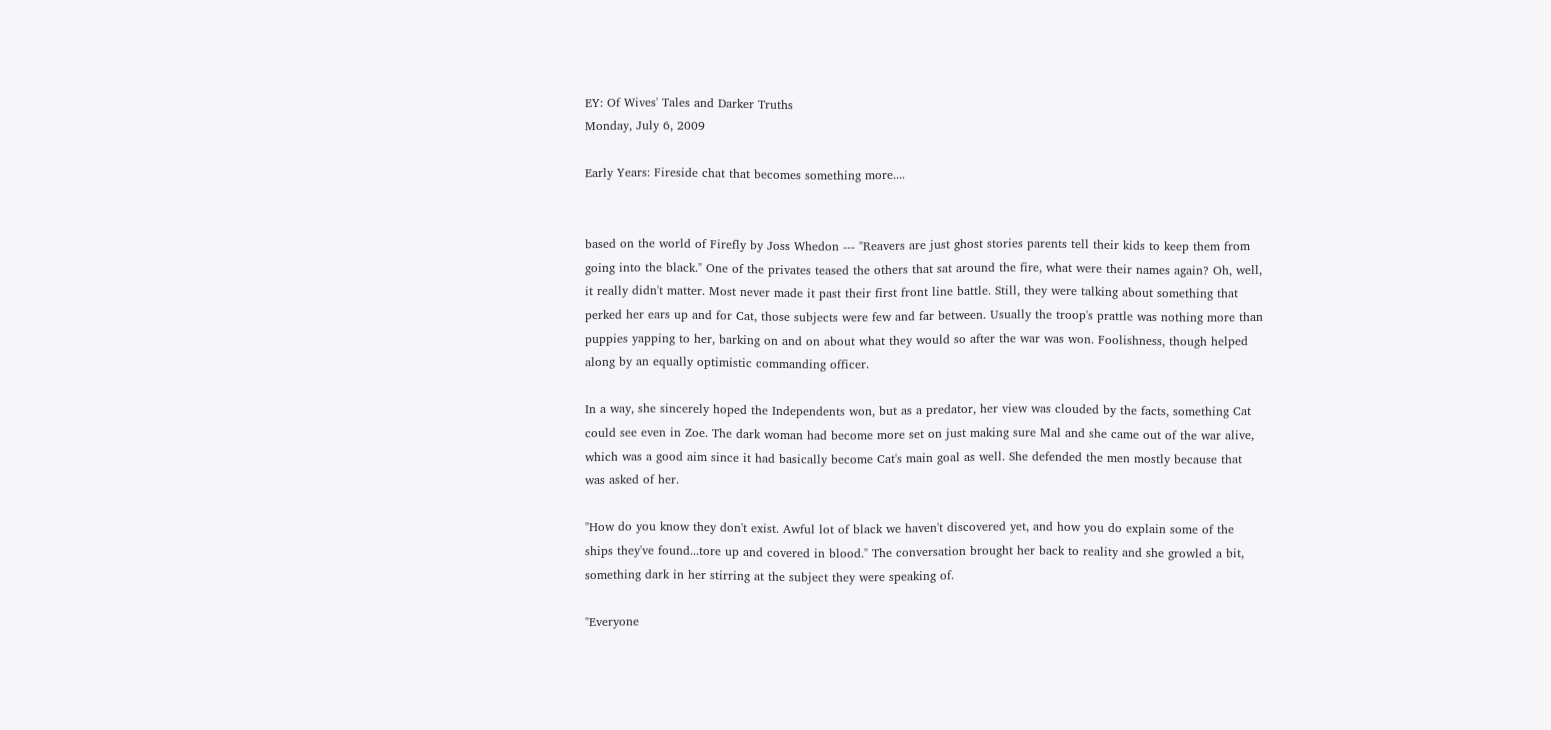EY: Of Wives' Tales and Darker Truths
Monday, July 6, 2009

Early Years: Fireside chat that becomes something more....


based on the world of Firefly by Joss Whedon --- "Reavers are just ghost stories parents tell their kids to keep them from going into the black." One of the privates teased the others that sat around the fire, what were their names again? Oh, well, it really didn't matter. Most never made it past their first front line battle. Still, they were talking about something that perked her ears up and for Cat, those subjects were few and far between. Usually the troop's prattle was nothing more than puppies yapping to her, barking on and on about what they would so after the war was won. Foolishness, though helped along by an equally optimistic commanding officer.

In a way, she sincerely hoped the Independents won, but as a predator, her view was clouded by the facts, something Cat could see even in Zoe. The dark woman had become more set on just making sure Mal and she came out of the war alive, which was a good aim since it had basically become Cat's main goal as well. She defended the men mostly because that was asked of her.

"How do you know they don't exist. Awful lot of black we haven't discovered yet, and how you do explain some of the ships they've found...tore up and covered in blood." The conversation brought her back to reality and she growled a bit, something dark in her stirring at the subject they were speaking of.

"Everyone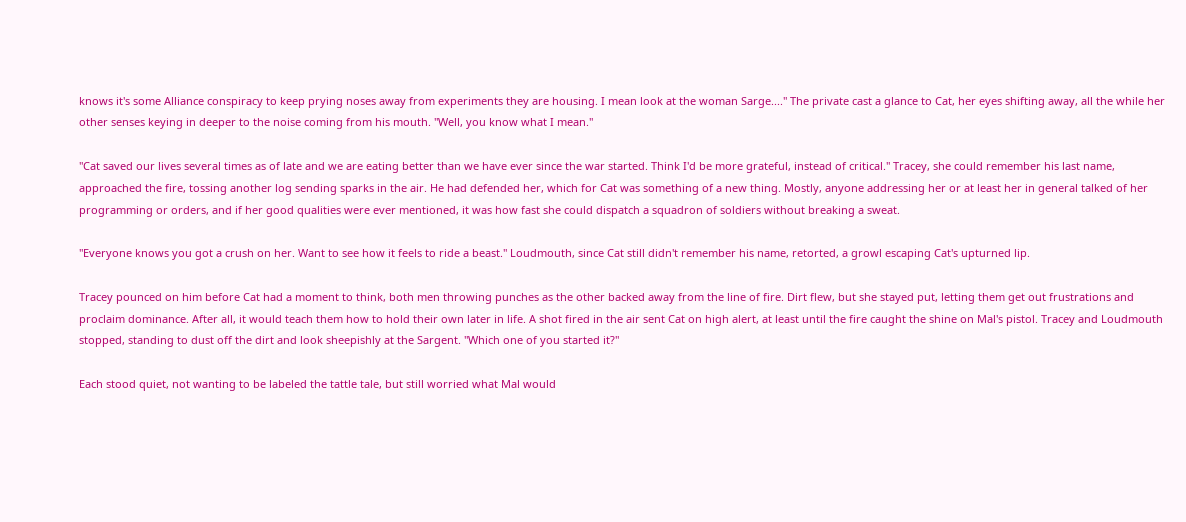knows it's some Alliance conspiracy to keep prying noses away from experiments they are housing. I mean look at the woman Sarge...." The private cast a glance to Cat, her eyes shifting away, all the while her other senses keying in deeper to the noise coming from his mouth. "Well, you know what I mean."

"Cat saved our lives several times as of late and we are eating better than we have ever since the war started. Think I'd be more grateful, instead of critical." Tracey, she could remember his last name, approached the fire, tossing another log sending sparks in the air. He had defended her, which for Cat was something of a new thing. Mostly, anyone addressing her or at least her in general talked of her programming or orders, and if her good qualities were ever mentioned, it was how fast she could dispatch a squadron of soldiers without breaking a sweat.

"Everyone knows you got a crush on her. Want to see how it feels to ride a beast." Loudmouth, since Cat still didn't remember his name, retorted, a growl escaping Cat's upturned lip.

Tracey pounced on him before Cat had a moment to think, both men throwing punches as the other backed away from the line of fire. Dirt flew, but she stayed put, letting them get out frustrations and proclaim dominance. After all, it would teach them how to hold their own later in life. A shot fired in the air sent Cat on high alert, at least until the fire caught the shine on Mal's pistol. Tracey and Loudmouth stopped, standing to dust off the dirt and look sheepishly at the Sargent. "Which one of you started it?"

Each stood quiet, not wanting to be labeled the tattle tale, but still worried what Mal would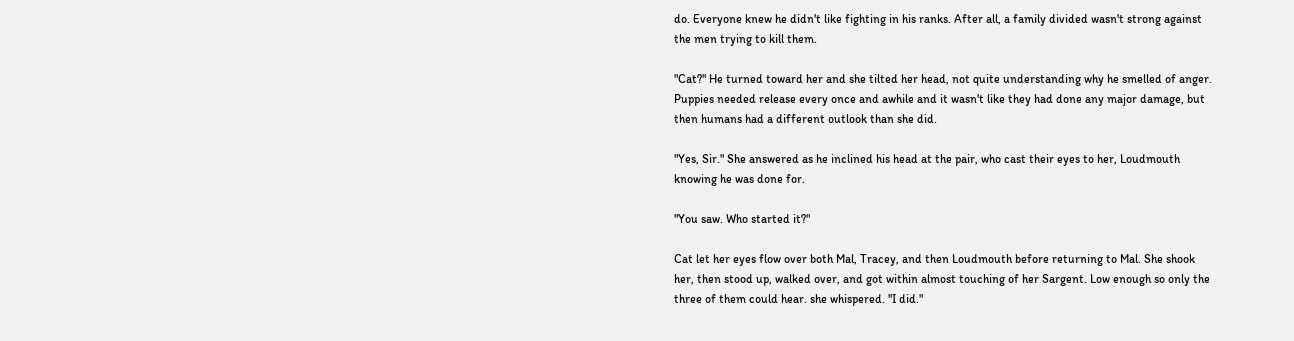do. Everyone knew he didn't like fighting in his ranks. After all, a family divided wasn't strong against the men trying to kill them.

"Cat?" He turned toward her and she tilted her head, not quite understanding why he smelled of anger. Puppies needed release every once and awhile and it wasn't like they had done any major damage, but then humans had a different outlook than she did.

"Yes, Sir." She answered as he inclined his head at the pair, who cast their eyes to her, Loudmouth knowing he was done for.

"You saw. Who started it?"

Cat let her eyes flow over both Mal, Tracey, and then Loudmouth before returning to Mal. She shook her, then stood up, walked over, and got within almost touching of her Sargent. Low enough so only the three of them could hear. she whispered. "I did."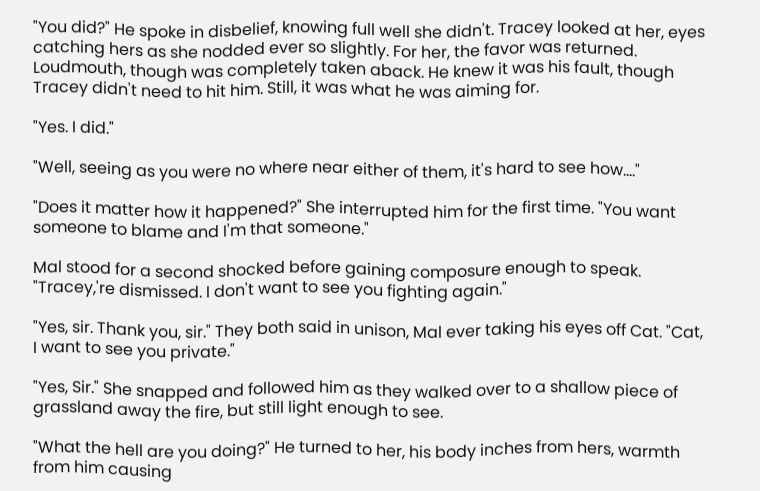"You did?" He spoke in disbelief, knowing full well she didn't. Tracey looked at her, eyes catching hers as she nodded ever so slightly. For her, the favor was returned. Loudmouth, though was completely taken aback. He knew it was his fault, though Tracey didn't need to hit him. Still, it was what he was aiming for.

"Yes. I did."

"Well, seeing as you were no where near either of them, it's hard to see how...."

"Does it matter how it happened?" She interrupted him for the first time. "You want someone to blame and I'm that someone."

Mal stood for a second shocked before gaining composure enough to speak. "Tracey,'re dismissed. I don't want to see you fighting again."

"Yes, sir. Thank you, sir." They both said in unison, Mal ever taking his eyes off Cat. "Cat, I want to see you private."

"Yes, Sir." She snapped and followed him as they walked over to a shallow piece of grassland away the fire, but still light enough to see.

"What the hell are you doing?" He turned to her, his body inches from hers, warmth from him causing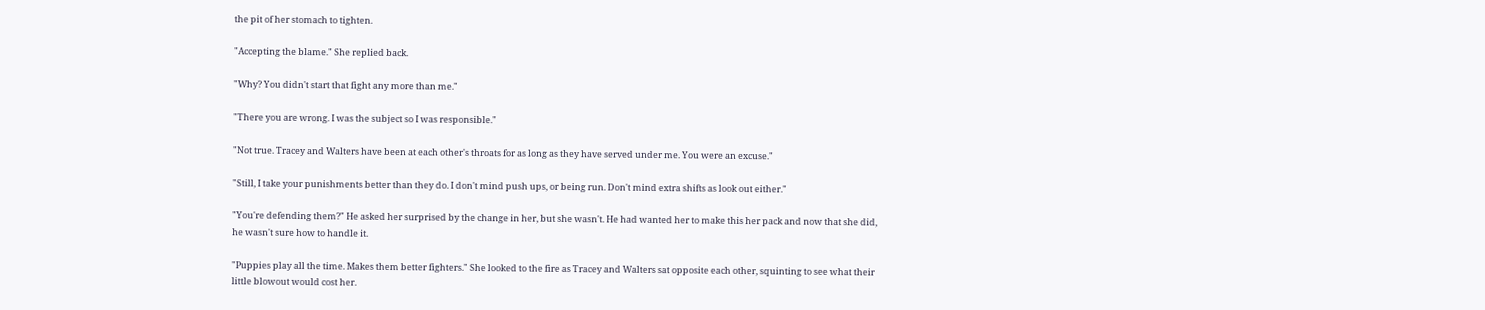the pit of her stomach to tighten.

"Accepting the blame." She replied back.

"Why? You didn't start that fight any more than me."

"There you are wrong. I was the subject so I was responsible."

"Not true. Tracey and Walters have been at each other's throats for as long as they have served under me. You were an excuse."

"Still, I take your punishments better than they do. I don't mind push ups, or being run. Don't mind extra shifts as look out either."

"You're defending them?" He asked her surprised by the change in her, but she wasn't. He had wanted her to make this her pack and now that she did, he wasn't sure how to handle it.

"Puppies play all the time. Makes them better fighters." She looked to the fire as Tracey and Walters sat opposite each other, squinting to see what their little blowout would cost her.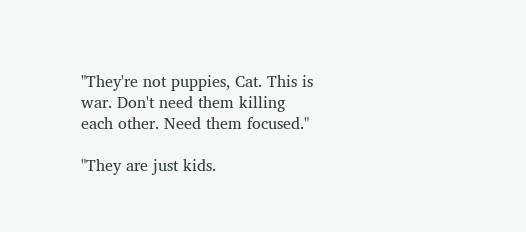"They're not puppies, Cat. This is war. Don't need them killing each other. Need them focused."

"They are just kids.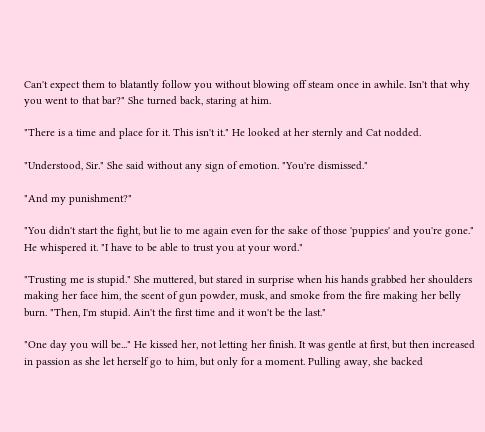Can't expect them to blatantly follow you without blowing off steam once in awhile. Isn't that why you went to that bar?" She turned back, staring at him.

"There is a time and place for it. This isn't it." He looked at her sternly and Cat nodded.

"Understood, Sir." She said without any sign of emotion. "You're dismissed."

"And my punishment?"

"You didn't start the fight, but lie to me again even for the sake of those 'puppies' and you're gone." He whispered it. "I have to be able to trust you at your word."

"Trusting me is stupid." She muttered, but stared in surprise when his hands grabbed her shoulders making her face him, the scent of gun powder, musk, and smoke from the fire making her belly burn. "Then, I'm stupid. Ain't the first time and it won't be the last."

"One day you will be..." He kissed her, not letting her finish. It was gentle at first, but then increased in passion as she let herself go to him, but only for a moment. Pulling away, she backed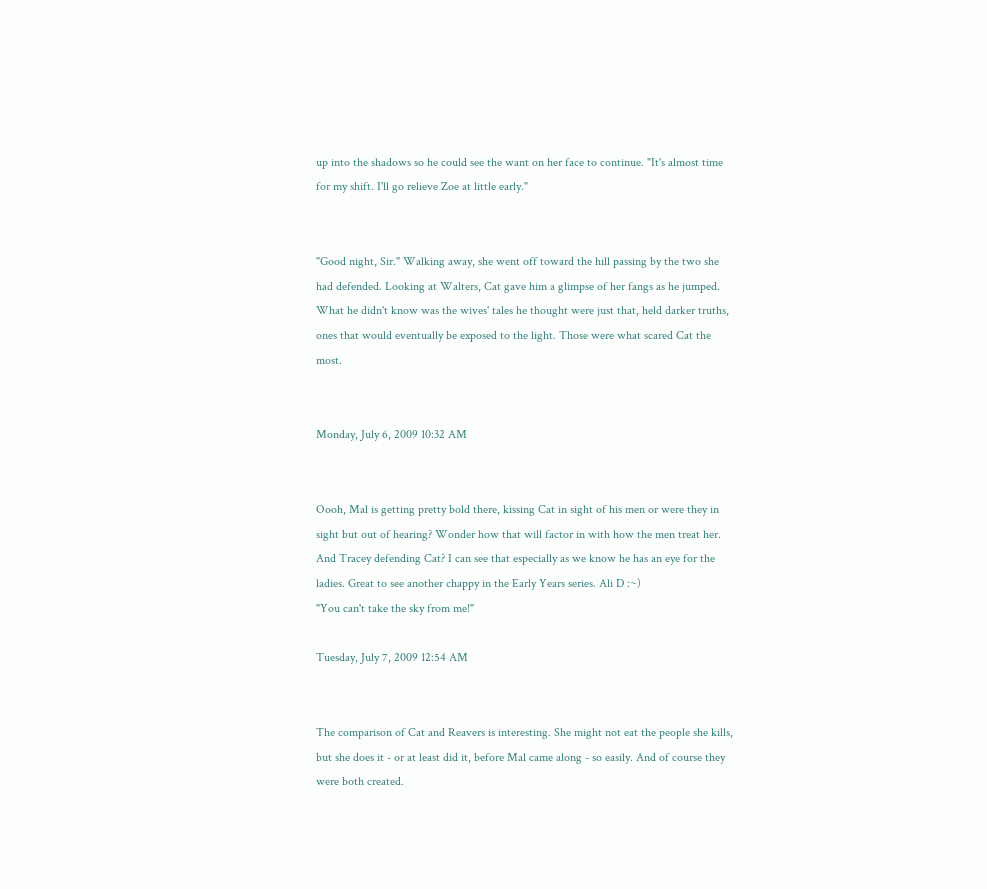up into the shadows so he could see the want on her face to continue. "It's almost time for my shift. I'll go relieve Zoe at little early."


"Good night, Sir." Walking away, she went off toward the hill passing by the two she had defended. Looking at Walters, Cat gave him a glimpse of her fangs as he jumped. What he didn't know was the wives' tales he thought were just that, held darker truths, ones that would eventually be exposed to the light. Those were what scared Cat the most.


Monday, July 6, 2009 10:32 AM


Oooh, Mal is getting pretty bold there, kissing Cat in sight of his men or were they in sight but out of hearing? Wonder how that will factor in with how the men treat her. And Tracey defending Cat? I can see that especially as we know he has an eye for the ladies. Great to see another chappy in the Early Years series. Ali D :~)
"You can't take the sky from me!"

Tuesday, July 7, 2009 12:54 AM


The comparison of Cat and Reavers is interesting. She might not eat the people she kills, but she does it - or at least did it, before Mal came along - so easily. And of course they were both created.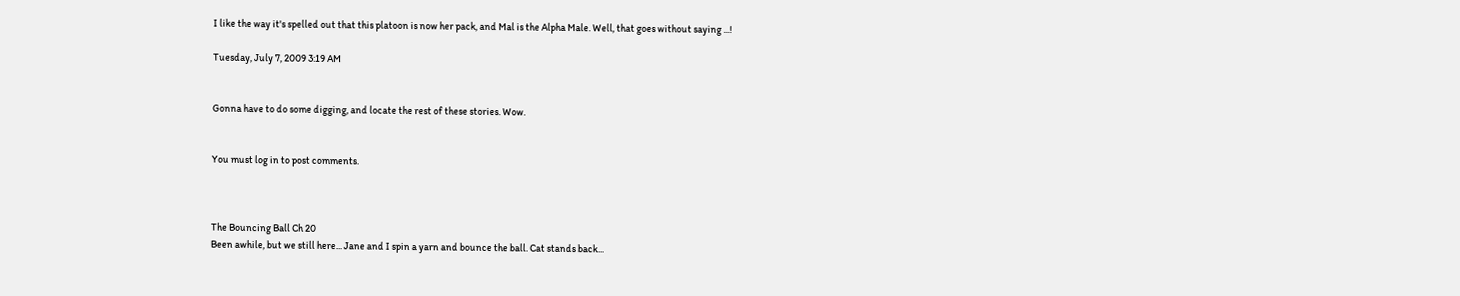I like the way it's spelled out that this platoon is now her pack, and Mal is the Alpha Male. Well, that goes without saying ...!

Tuesday, July 7, 2009 3:19 AM


Gonna have to do some digging, and locate the rest of these stories. Wow.


You must log in to post comments.



The Bouncing Ball Ch 20
Been awhile, but we still here... Jane and I spin a yarn and bounce the ball. Cat stands back...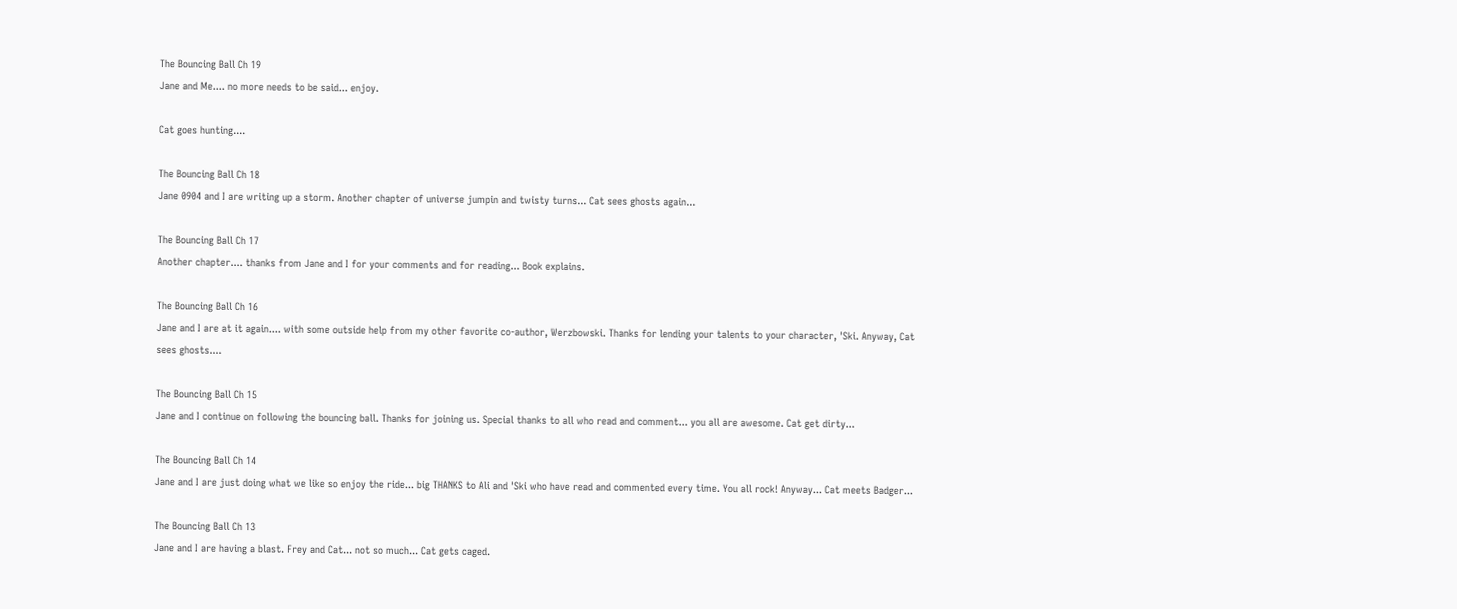The Bouncing Ball Ch 19
Jane and Me.... no more needs to be said... enjoy.

Cat goes hunting....

The Bouncing Ball Ch 18
Jane 0904 and I are writing up a storm. Another chapter of universe jumpin and twisty turns... Cat sees ghosts again...

The Bouncing Ball Ch 17
Another chapter.... thanks from Jane and I for your comments and for reading... Book explains.

The Bouncing Ball Ch 16
Jane and I are at it again.... with some outside help from my other favorite co-author, Werzbowski. Thanks for lending your talents to your character, 'Ski. Anyway, Cat sees ghosts....

The Bouncing Ball Ch 15
Jane and I continue on following the bouncing ball. Thanks for joining us. Special thanks to all who read and comment... you all are awesome. Cat get dirty...

The Bouncing Ball Ch 14
Jane and I are just doing what we like so enjoy the ride... big THANKS to Ali and 'Ski who have read and commented every time. You all rock! Anyway... Cat meets Badger...

The Bouncing Ball Ch 13
Jane and I are having a blast. Frey and Cat... not so much... Cat gets caged.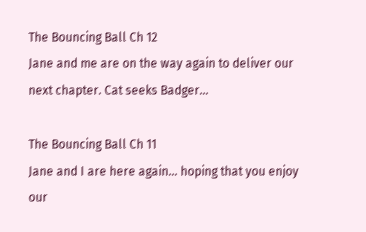The Bouncing Ball Ch 12
Jane and me are on the way again to deliver our next chapter. Cat seeks Badger...

The Bouncing Ball Ch 11
Jane and I are here again... hoping that you enjoy our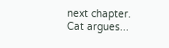next chapter. Cat argues...